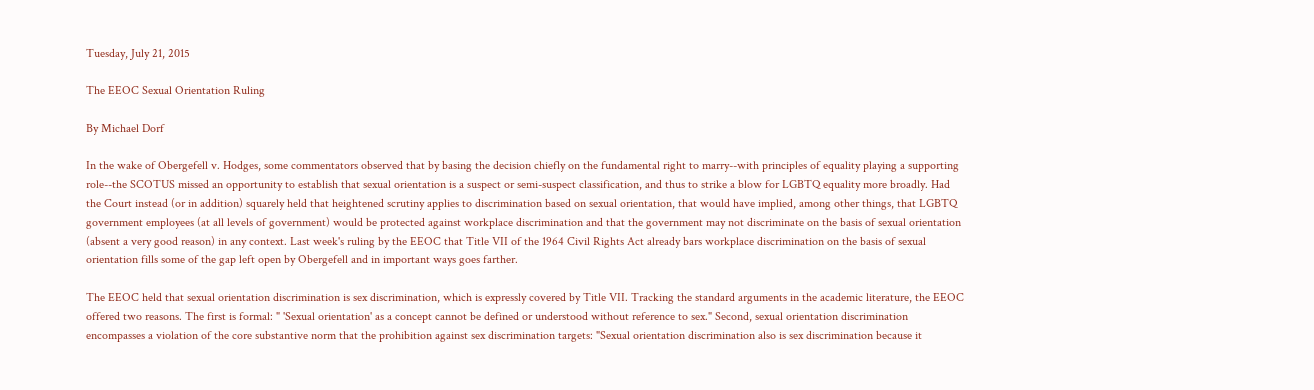Tuesday, July 21, 2015

The EEOC Sexual Orientation Ruling

By Michael Dorf

In the wake of Obergefell v. Hodges, some commentators observed that by basing the decision chiefly on the fundamental right to marry--with principles of equality playing a supporting role--the SCOTUS missed an opportunity to establish that sexual orientation is a suspect or semi-suspect classification, and thus to strike a blow for LGBTQ equality more broadly. Had the Court instead (or in addition) squarely held that heightened scrutiny applies to discrimination based on sexual orientation, that would have implied, among other things, that LGBTQ government employees (at all levels of government) would be protected against workplace discrimination and that the government may not discriminate on the basis of sexual orientation (absent a very good reason) in any context. Last week's ruling by the EEOC that Title VII of the 1964 Civil Rights Act already bars workplace discrimination on the basis of sexual orientation fills some of the gap left open by Obergefell and in important ways goes farther.

The EEOC held that sexual orientation discrimination is sex discrimination, which is expressly covered by Title VII. Tracking the standard arguments in the academic literature, the EEOC offered two reasons. The first is formal: " 'Sexual orientation' as a concept cannot be defined or understood without reference to sex." Second, sexual orientation discrimination encompasses a violation of the core substantive norm that the prohibition against sex discrimination targets: "Sexual orientation discrimination also is sex discrimination because it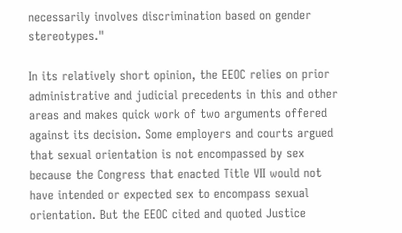necessarily involves discrimination based on gender stereotypes."

In its relatively short opinion, the EEOC relies on prior administrative and judicial precedents in this and other areas and makes quick work of two arguments offered against its decision. Some employers and courts argued that sexual orientation is not encompassed by sex because the Congress that enacted Title VII would not have intended or expected sex to encompass sexual orientation. But the EEOC cited and quoted Justice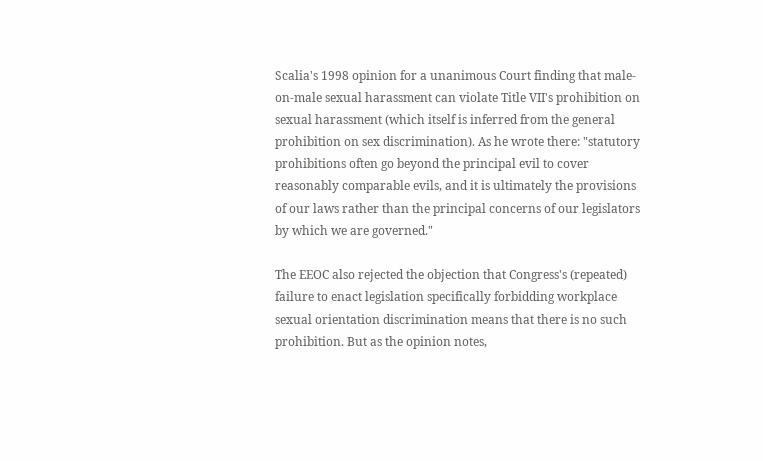Scalia's 1998 opinion for a unanimous Court finding that male-on-male sexual harassment can violate Title VII's prohibition on sexual harassment (which itself is inferred from the general prohibition on sex discrimination). As he wrote there: "statutory prohibitions often go beyond the principal evil to cover reasonably comparable evils, and it is ultimately the provisions of our laws rather than the principal concerns of our legislators by which we are governed."

The EEOC also rejected the objection that Congress's (repeated) failure to enact legislation specifically forbidding workplace sexual orientation discrimination means that there is no such prohibition. But as the opinion notes,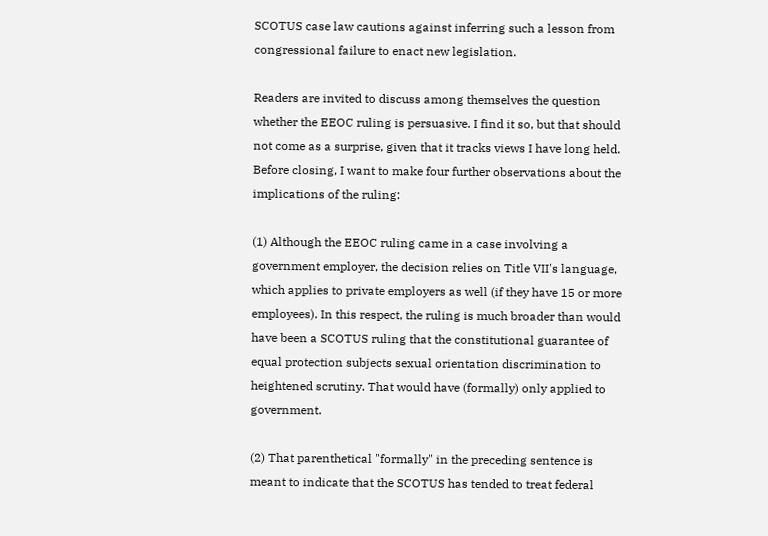SCOTUS case law cautions against inferring such a lesson from congressional failure to enact new legislation.

Readers are invited to discuss among themselves the question whether the EEOC ruling is persuasive. I find it so, but that should not come as a surprise, given that it tracks views I have long held. Before closing, I want to make four further observations about the implications of the ruling:

(1) Although the EEOC ruling came in a case involving a government employer, the decision relies on Title VII's language, which applies to private employers as well (if they have 15 or more employees). In this respect, the ruling is much broader than would have been a SCOTUS ruling that the constitutional guarantee of equal protection subjects sexual orientation discrimination to heightened scrutiny. That would have (formally) only applied to government.

(2) That parenthetical "formally" in the preceding sentence is meant to indicate that the SCOTUS has tended to treat federal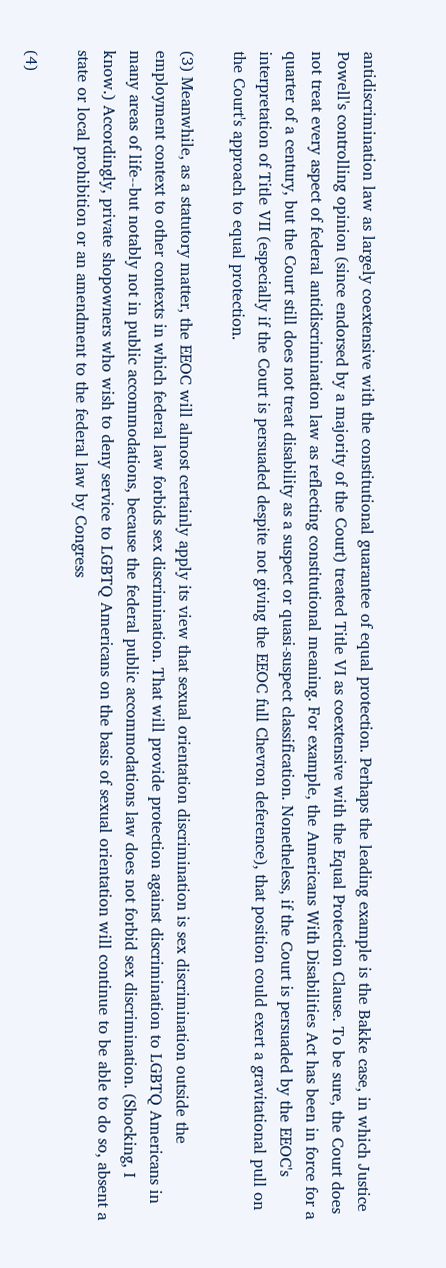antidiscrimination law as largely coextensive with the constitutional guarantee of equal protection. Perhaps the leading example is the Bakke case, in which Justice Powell's controlling opinion (since endorsed by a majority of the Court) treated Title VI as coextensive with the Equal Protection Clause. To be sure, the Court does not treat every aspect of federal antidiscrimination law as reflecting constitutional meaning. For example, the Americans With Disabilities Act has been in force for a quarter of a century, but the Court still does not treat disability as a suspect or quasi-suspect classification. Nonetheless, if the Court is persuaded by the EEOC's interpretation of Title VII (especially if the Court is persuaded despite not giving the EEOC full Chevron deference), that position could exert a gravitational pull on the Court's approach to equal protection.

(3) Meanwhile, as a statutory matter, the EEOC will almost certainly apply its view that sexual orientation discrimination is sex discrimination outside the employment context to other contexts in which federal law forbids sex discrimination. That will provide protection against discrimination to LGBTQ Americans in many areas of life--but notably not in public accommodations, because the federal public accommodations law does not forbid sex discrimination. (Shocking, I know.) Accordingly, private shopowners who wish to deny service to LGBTQ Americans on the basis of sexual orientation will continue to be able to do so, absent a state or local prohibition or an amendment to the federal law by Congress

(4)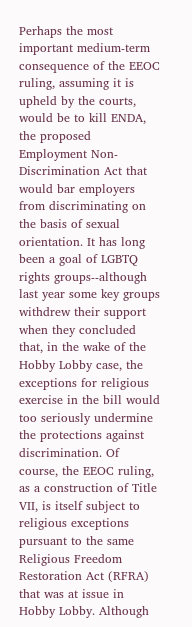Perhaps the most important medium-term consequence of the EEOC ruling, assuming it is upheld by the courts, would be to kill ENDA, the proposed Employment Non-Discrimination Act that would bar employers from discriminating on the basis of sexual orientation. It has long been a goal of LGBTQ rights groups--although last year some key groups withdrew their support when they concluded that, in the wake of the Hobby Lobby case, the exceptions for religious exercise in the bill would too seriously undermine the protections against discrimination. Of course, the EEOC ruling, as a construction of Title VII, is itself subject to religious exceptions pursuant to the same Religious Freedom Restoration Act (RFRA) that was at issue in Hobby Lobby. Although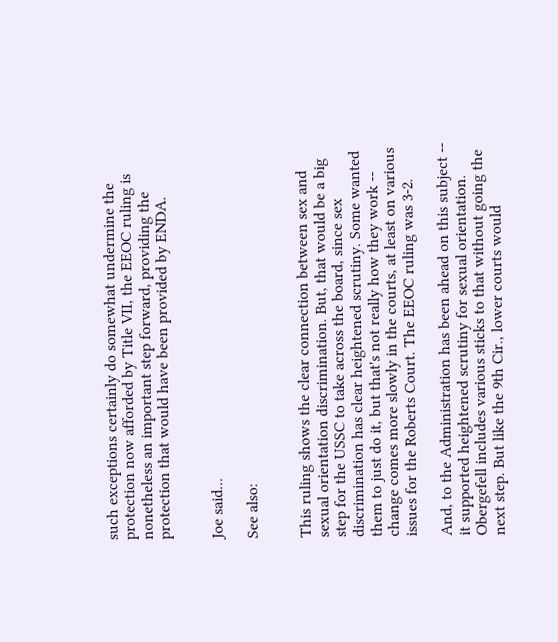such exceptions certainly do somewhat undermine the protection now afforded by Title VII, the EEOC ruling is nonetheless an important step forward, providing the protection that would have been provided by ENDA.


Joe said...

See also:


This ruling shows the clear connection between sex and sexual orientation discrimination. But, that would be a big step for the USSC to take across the board, since sex discrimination has clear heightened scrutiny. Some wanted them to just do it, but that's not really how they work -- change comes more slowly in the courts, at least on various issues for the Roberts Court. The EEOC ruling was 3-2.

And, to the Administration has been ahead on this subject -- it supported heightened scrutiny for sexual orientation. Obergefell includes various sticks to that without going the next step. But like the 9th Cir., lower courts would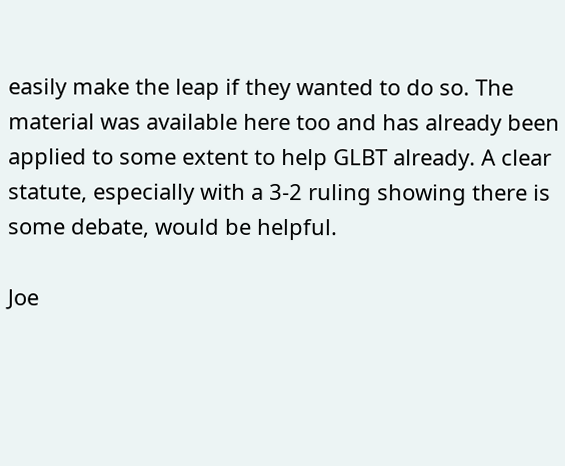easily make the leap if they wanted to do so. The material was available here too and has already been applied to some extent to help GLBT already. A clear statute, especially with a 3-2 ruling showing there is some debate, would be helpful.

Joe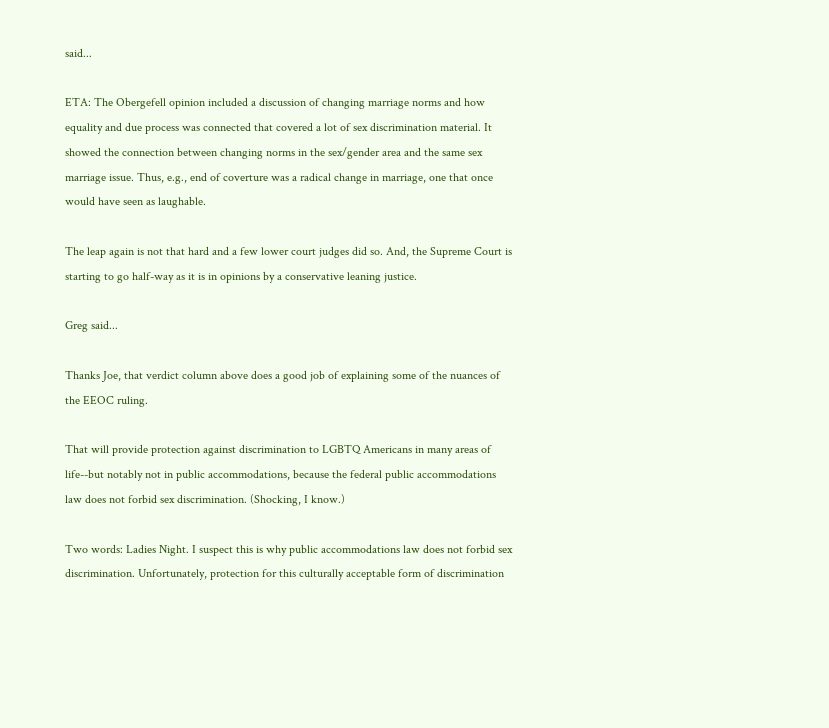said...

ETA: The Obergefell opinion included a discussion of changing marriage norms and how equality and due process was connected that covered a lot of sex discrimination material. It showed the connection between changing norms in the sex/gender area and the same sex marriage issue. Thus, e.g., end of coverture was a radical change in marriage, one that once would have seen as laughable.

The leap again is not that hard and a few lower court judges did so. And, the Supreme Court is starting to go half-way as it is in opinions by a conservative leaning justice.

Greg said...

Thanks Joe, that verdict column above does a good job of explaining some of the nuances of the EEOC ruling.

That will provide protection against discrimination to LGBTQ Americans in many areas of life--but notably not in public accommodations, because the federal public accommodations law does not forbid sex discrimination. (Shocking, I know.)

Two words: Ladies Night. I suspect this is why public accommodations law does not forbid sex discrimination. Unfortunately, protection for this culturally acceptable form of discrimination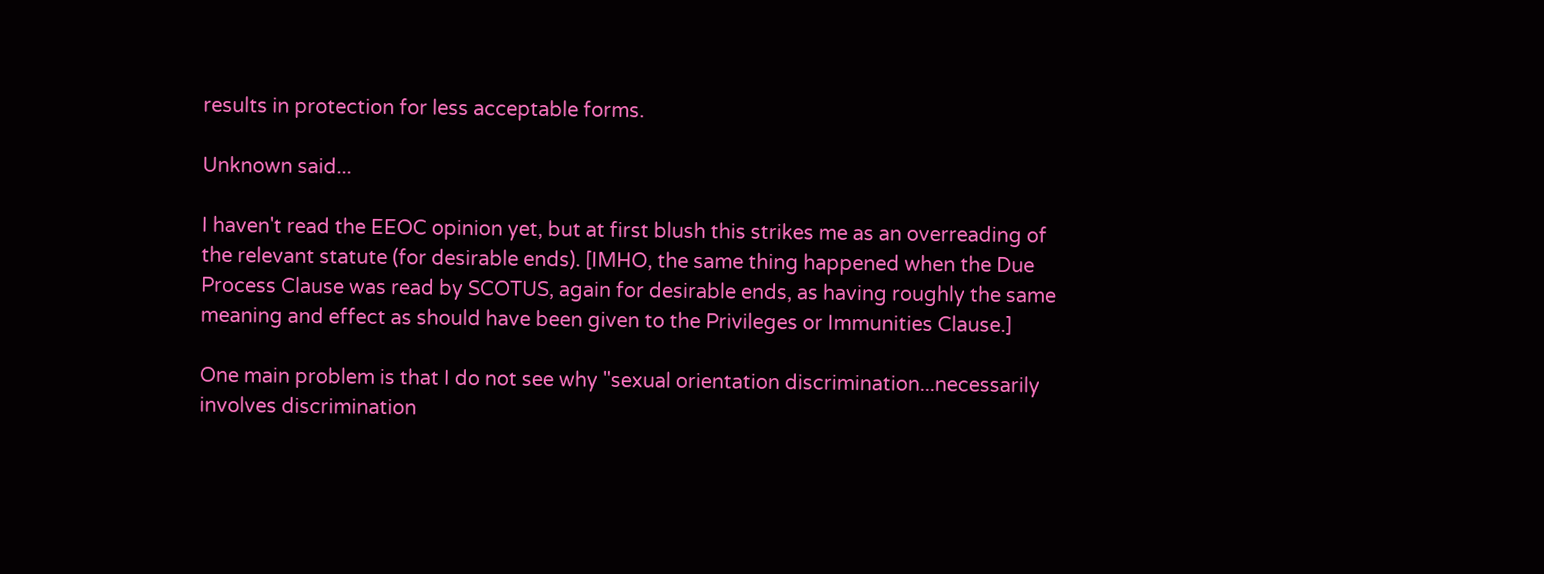results in protection for less acceptable forms.

Unknown said...

I haven't read the EEOC opinion yet, but at first blush this strikes me as an overreading of the relevant statute (for desirable ends). [IMHO, the same thing happened when the Due Process Clause was read by SCOTUS, again for desirable ends, as having roughly the same meaning and effect as should have been given to the Privileges or Immunities Clause.]

One main problem is that I do not see why "sexual orientation discrimination...necessarily involves discrimination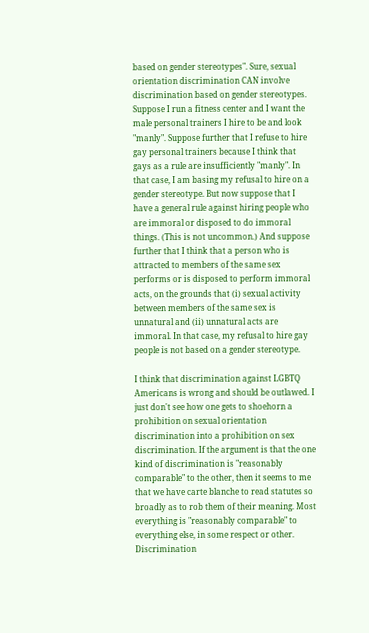based on gender stereotypes". Sure, sexual orientation discrimination CAN involve discrimination based on gender stereotypes. Suppose I run a fitness center and I want the male personal trainers I hire to be and look "manly". Suppose further that I refuse to hire gay personal trainers because I think that gays as a rule are insufficiently "manly". In that case, I am basing my refusal to hire on a gender stereotype. But now suppose that I have a general rule against hiring people who are immoral or disposed to do immoral things. (This is not uncommon.) And suppose further that I think that a person who is attracted to members of the same sex performs or is disposed to perform immoral acts, on the grounds that (i) sexual activity between members of the same sex is unnatural and (ii) unnatural acts are immoral. In that case, my refusal to hire gay people is not based on a gender stereotype.

I think that discrimination against LGBTQ Americans is wrong and should be outlawed. I just don't see how one gets to shoehorn a prohibition on sexual orientation discrimination into a prohibition on sex discrimination. If the argument is that the one kind of discrimination is "reasonably comparable" to the other, then it seems to me that we have carte blanche to read statutes so broadly as to rob them of their meaning. Most everything is "reasonably comparable" to everything else, in some respect or other. Discrimination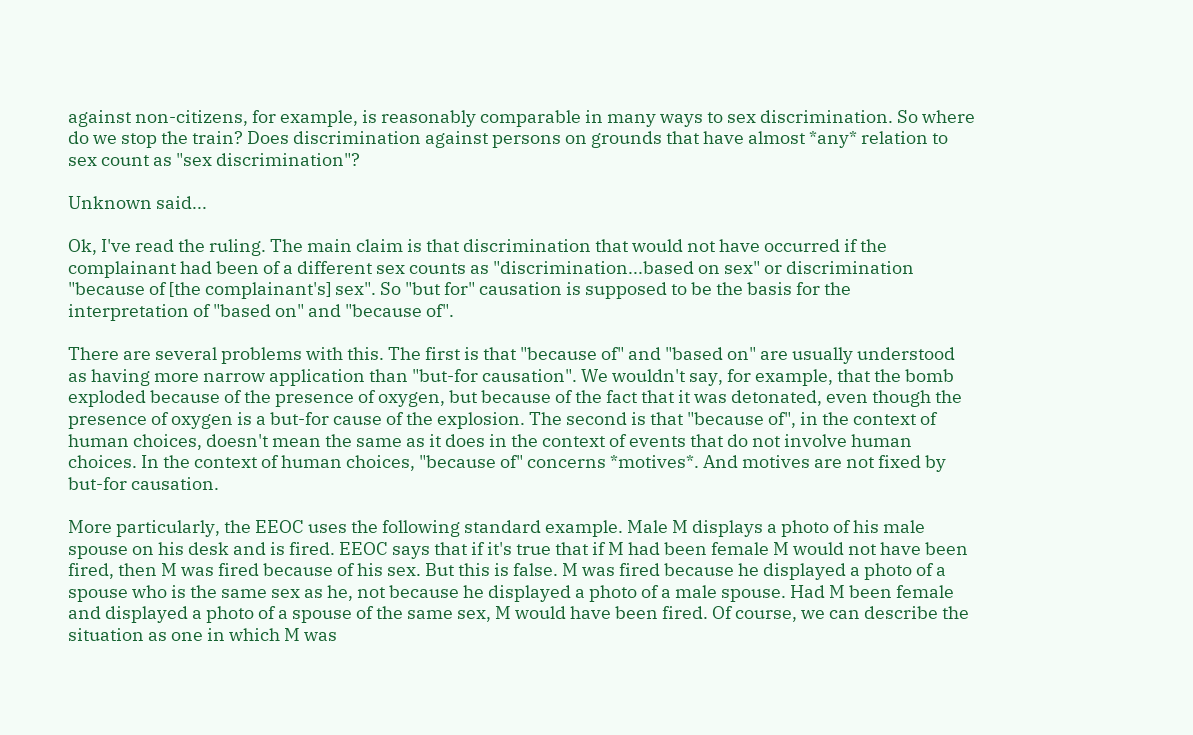against non-citizens, for example, is reasonably comparable in many ways to sex discrimination. So where do we stop the train? Does discrimination against persons on grounds that have almost *any* relation to sex count as "sex discrimination"?

Unknown said...

Ok, I've read the ruling. The main claim is that discrimination that would not have occurred if the complainant had been of a different sex counts as "discrimination...based on sex" or discrimination "because of [the complainant's] sex". So "but for" causation is supposed to be the basis for the interpretation of "based on" and "because of".

There are several problems with this. The first is that "because of" and "based on" are usually understood as having more narrow application than "but-for causation". We wouldn't say, for example, that the bomb exploded because of the presence of oxygen, but because of the fact that it was detonated, even though the presence of oxygen is a but-for cause of the explosion. The second is that "because of", in the context of human choices, doesn't mean the same as it does in the context of events that do not involve human choices. In the context of human choices, "because of" concerns *motives*. And motives are not fixed by but-for causation.

More particularly, the EEOC uses the following standard example. Male M displays a photo of his male spouse on his desk and is fired. EEOC says that if it's true that if M had been female M would not have been fired, then M was fired because of his sex. But this is false. M was fired because he displayed a photo of a spouse who is the same sex as he, not because he displayed a photo of a male spouse. Had M been female and displayed a photo of a spouse of the same sex, M would have been fired. Of course, we can describe the situation as one in which M was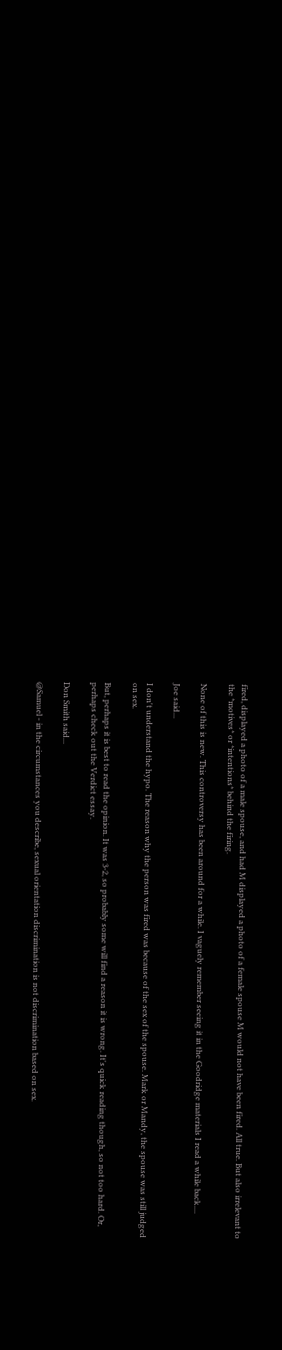fired, displayed a photo of a male spouse, and had M displayed a photo of a female spouse M would not have been fired. All true. But also irrelevant to the *motives* or *intentions* behind the firing.

None of this is new. This controversy has been around for a while. I vaguely remember seeing it in the Goodridge materials I read a while back....

Joe said...

I don't understand the hypo. The reason why the person was fired was because of the sex of the spouse. Mark or Mandy, the spouse was still judged on sex.

But, perhaps it is best to read the opinion. It was 3-2, so probably some will find a reason it is wrong. It's quick reading though, so not too hard. Or, perhaps check out the Verdict essay.

Don Smith said...

@Samuel - in the circumstances you describe, sexual orientation discrimination is not discrimination based on sex.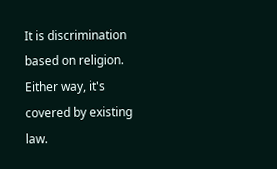It is discrimination based on religion. Either way, it's covered by existing law.